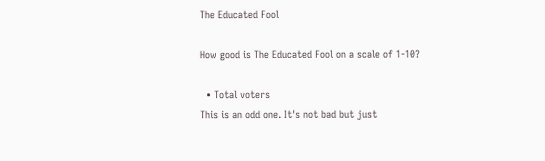The Educated Fool

How good is The Educated Fool on a scale of 1-10?

  • Total voters
This is an odd one. It's not bad but just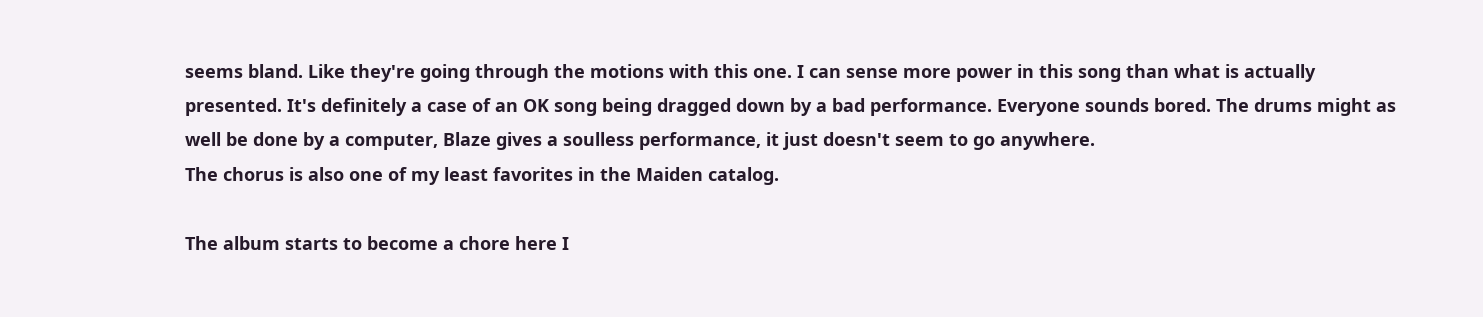seems bland. Like they're going through the motions with this one. I can sense more power in this song than what is actually presented. It's definitely a case of an OK song being dragged down by a bad performance. Everyone sounds bored. The drums might as well be done by a computer, Blaze gives a soulless performance, it just doesn't seem to go anywhere.
The chorus is also one of my least favorites in the Maiden catalog.

The album starts to become a chore here I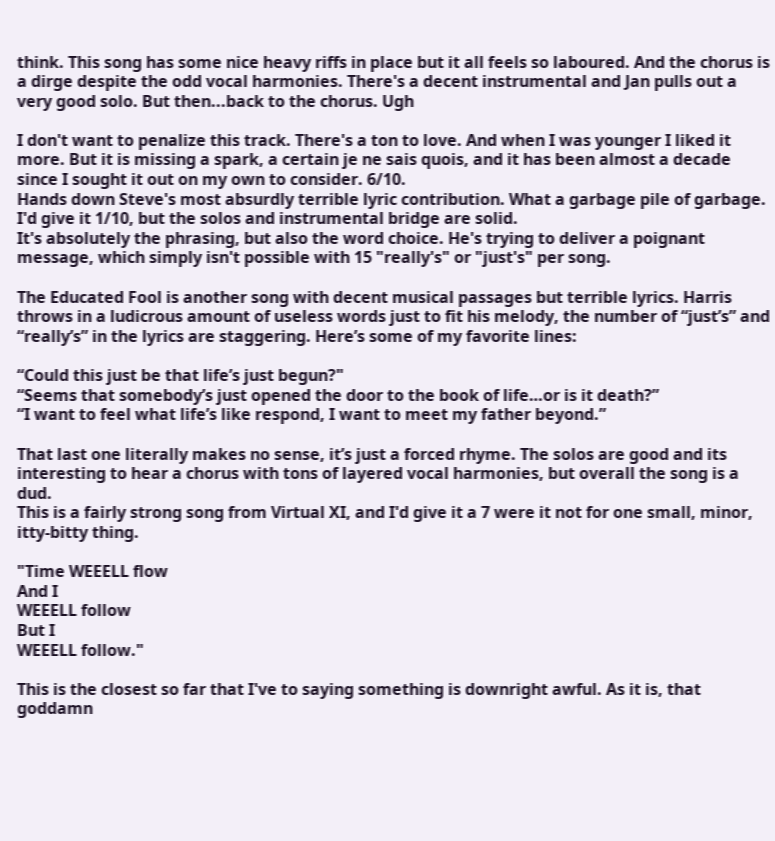think. This song has some nice heavy riffs in place but it all feels so laboured. And the chorus is a dirge despite the odd vocal harmonies. There's a decent instrumental and Jan pulls out a very good solo. But then...back to the chorus. Ugh

I don't want to penalize this track. There's a ton to love. And when I was younger I liked it more. But it is missing a spark, a certain je ne sais quois, and it has been almost a decade since I sought it out on my own to consider. 6/10.
Hands down Steve's most absurdly terrible lyric contribution. What a garbage pile of garbage. I'd give it 1/10, but the solos and instrumental bridge are solid.
It's absolutely the phrasing, but also the word choice. He's trying to deliver a poignant message, which simply isn't possible with 15 "really's" or "just's" per song.

The Educated Fool is another song with decent musical passages but terrible lyrics. Harris throws in a ludicrous amount of useless words just to fit his melody, the number of “just’s” and “really’s” in the lyrics are staggering. Here’s some of my favorite lines:

“Could this just be that life’s just begun?"
“Seems that somebody’s just opened the door to the book of life…or is it death?”
“I want to feel what life’s like respond, I want to meet my father beyond.”

That last one literally makes no sense, it’s just a forced rhyme. The solos are good and its interesting to hear a chorus with tons of layered vocal harmonies, but overall the song is a dud.
This is a fairly strong song from Virtual XI, and I'd give it a 7 were it not for one small, minor, itty-bitty thing.

"Time WEEELL flow
And I
WEEELL follow
But I
WEEELL follow."

This is the closest so far that I've to saying something is downright awful. As it is, that goddamn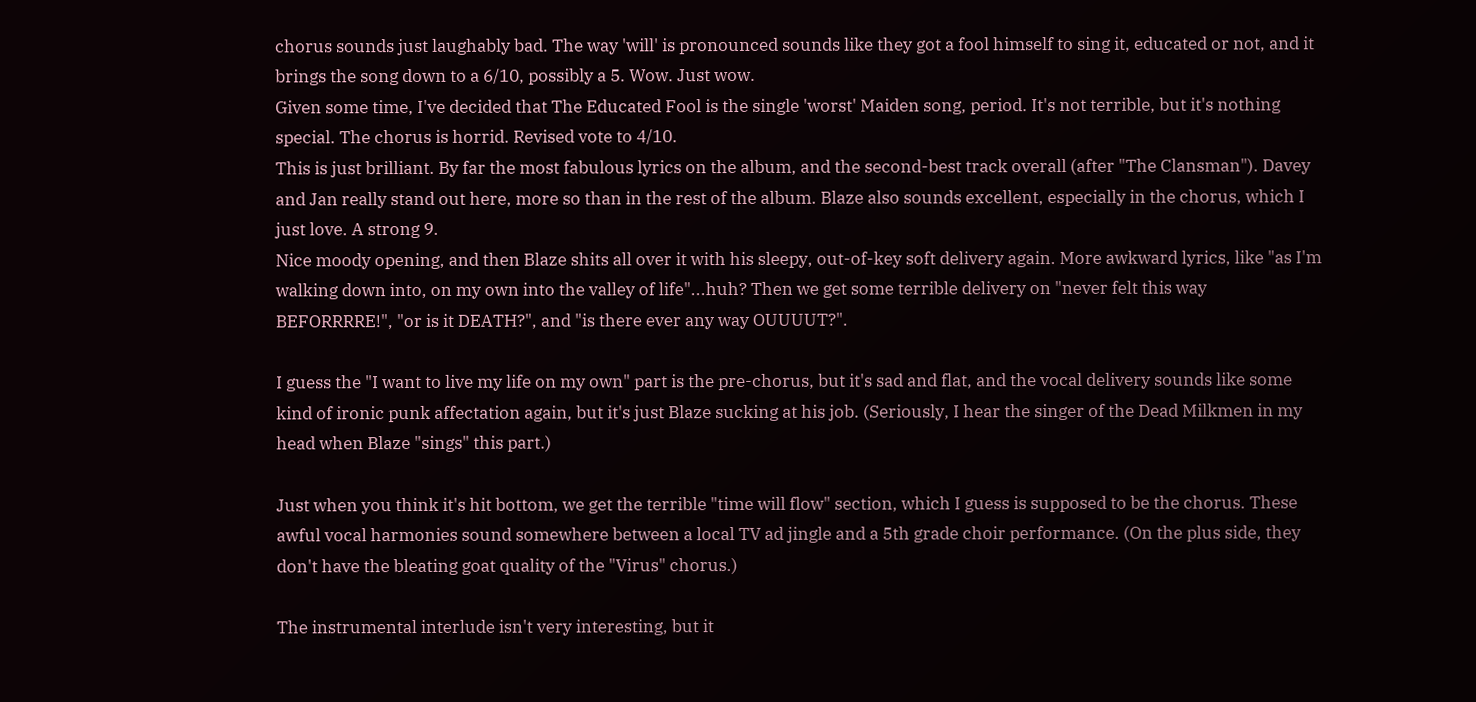chorus sounds just laughably bad. The way 'will' is pronounced sounds like they got a fool himself to sing it, educated or not, and it brings the song down to a 6/10, possibly a 5. Wow. Just wow.
Given some time, I've decided that The Educated Fool is the single 'worst' Maiden song, period. It's not terrible, but it's nothing special. The chorus is horrid. Revised vote to 4/10.
This is just brilliant. By far the most fabulous lyrics on the album, and the second-best track overall (after "The Clansman"). Davey and Jan really stand out here, more so than in the rest of the album. Blaze also sounds excellent, especially in the chorus, which I just love. A strong 9.
Nice moody opening, and then Blaze shits all over it with his sleepy, out-of-key soft delivery again. More awkward lyrics, like "as I'm walking down into, on my own into the valley of life"...huh? Then we get some terrible delivery on "never felt this way BEFORRRRE!", "or is it DEATH?", and "is there ever any way OUUUUT?".

I guess the "I want to live my life on my own" part is the pre-chorus, but it's sad and flat, and the vocal delivery sounds like some kind of ironic punk affectation again, but it's just Blaze sucking at his job. (Seriously, I hear the singer of the Dead Milkmen in my head when Blaze "sings" this part.)

Just when you think it's hit bottom, we get the terrible "time will flow" section, which I guess is supposed to be the chorus. These awful vocal harmonies sound somewhere between a local TV ad jingle and a 5th grade choir performance. (On the plus side, they don't have the bleating goat quality of the "Virus" chorus.)

The instrumental interlude isn't very interesting, but it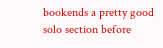bookends a pretty good solo section before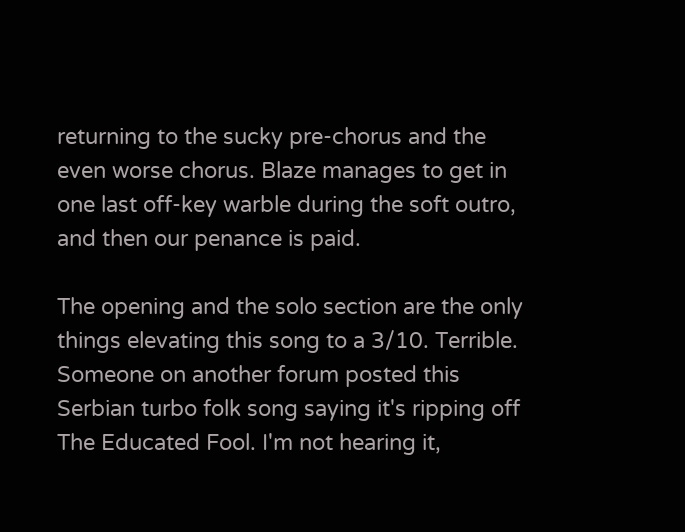returning to the sucky pre-chorus and the even worse chorus. Blaze manages to get in one last off-key warble during the soft outro, and then our penance is paid.

The opening and the solo section are the only things elevating this song to a 3/10. Terrible.
Someone on another forum posted this Serbian turbo folk song saying it's ripping off The Educated Fool. I'm not hearing it,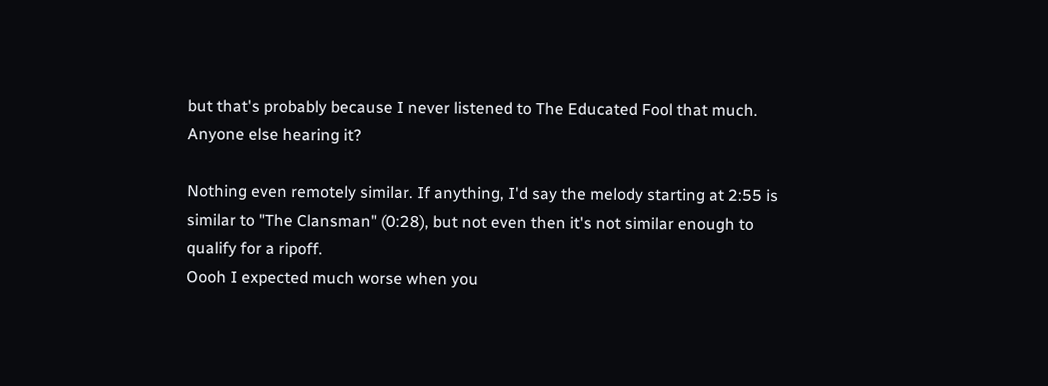but that's probably because I never listened to The Educated Fool that much. Anyone else hearing it?

Nothing even remotely similar. If anything, I'd say the melody starting at 2:55 is similar to "The Clansman" (0:28), but not even then it's not similar enough to qualify for a ripoff.
Oooh I expected much worse when you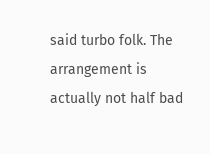said turbo folk. The arrangement is actually not half bad